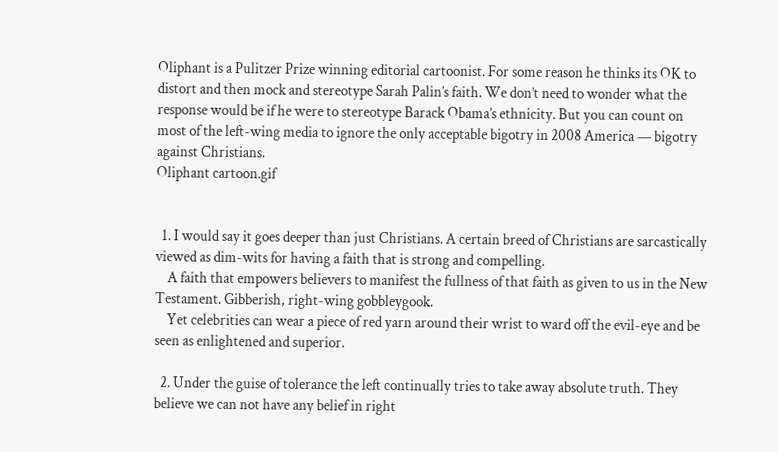Oliphant is a Pulitzer Prize winning editorial cartoonist. For some reason he thinks its OK to distort and then mock and stereotype Sarah Palin’s faith. We don’t need to wonder what the response would be if he were to stereotype Barack Obama’s ethnicity. But you can count on most of the left-wing media to ignore the only acceptable bigotry in 2008 America — bigotry against Christians.
Oliphant cartoon.gif


  1. I would say it goes deeper than just Christians. A certain breed of Christians are sarcastically viewed as dim-wits for having a faith that is strong and compelling.
    A faith that empowers believers to manifest the fullness of that faith as given to us in the New Testament. Gibberish, right-wing gobbleygook.
    Yet celebrities can wear a piece of red yarn around their wrist to ward off the evil-eye and be seen as enlightened and superior.

  2. Under the guise of tolerance the left continually tries to take away absolute truth. They believe we can not have any belief in right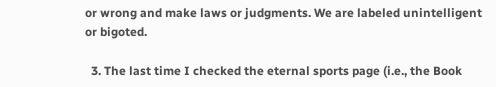or wrong and make laws or judgments. We are labeled unintelligent or bigoted.

  3. The last time I checked the eternal sports page (i.e., the Book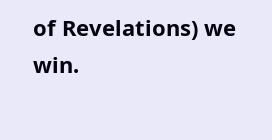of Revelations) we win.